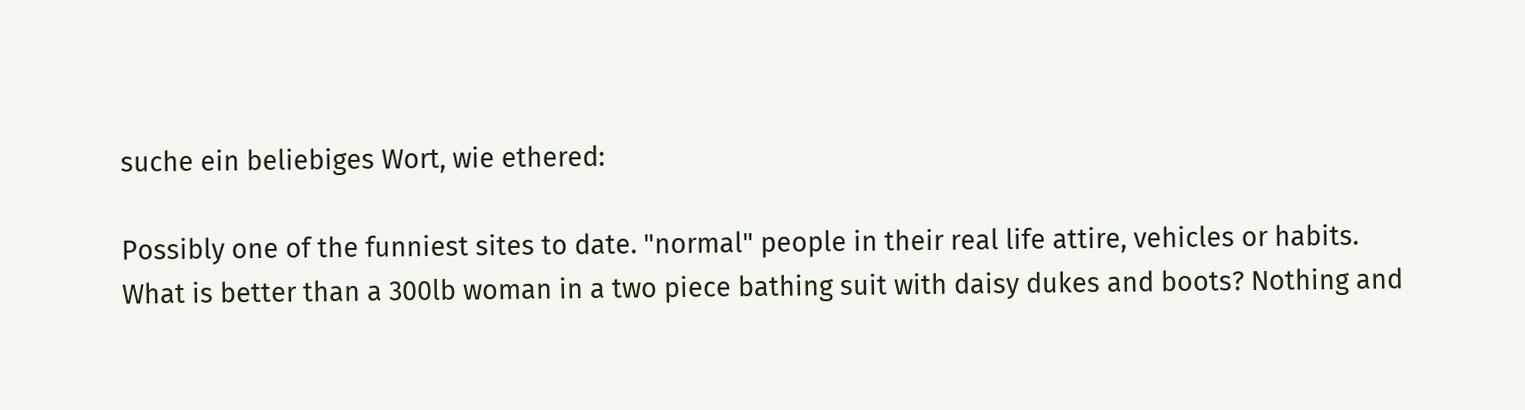suche ein beliebiges Wort, wie ethered:

Possibly one of the funniest sites to date. "normal" people in their real life attire, vehicles or habits.
What is better than a 300lb woman in a two piece bathing suit with daisy dukes and boots? Nothing and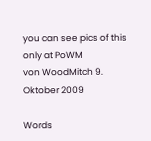you can see pics of this only at PoWM
von WoodMitch 9. Oktober 2009

Words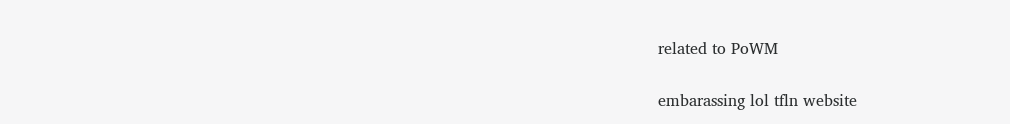related to PoWM

embarassing lol tfln website